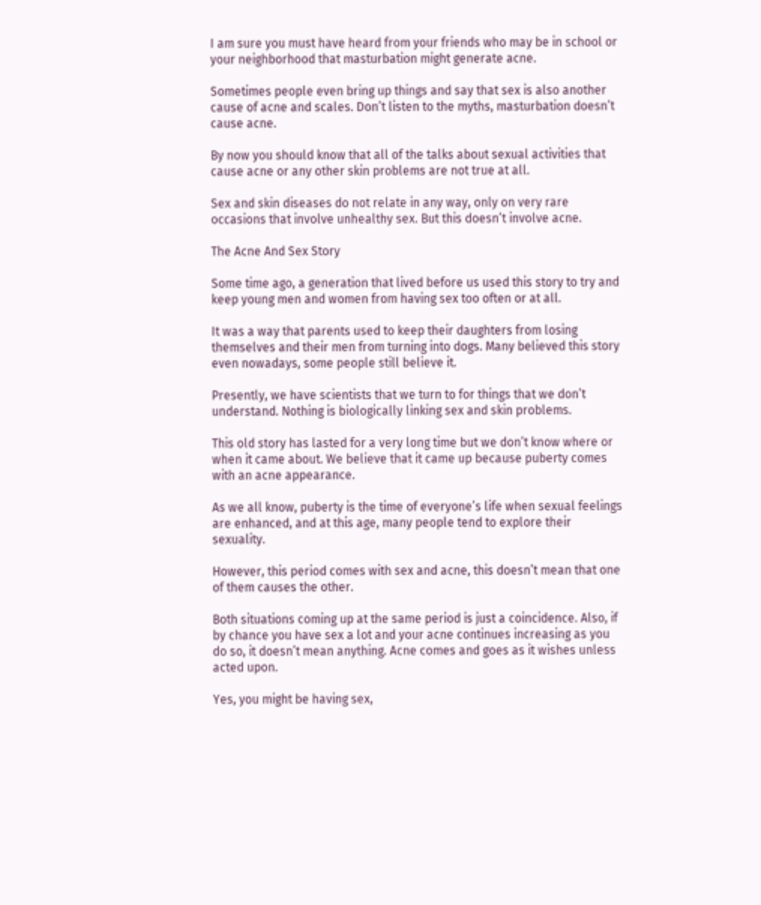I am sure you must have heard from your friends who may be in school or your neighborhood that masturbation might generate acne.

Sometimes people even bring up things and say that sex is also another cause of acne and scales. Don’t listen to the myths, masturbation doesn’t cause acne.

By now you should know that all of the talks about sexual activities that cause acne or any other skin problems are not true at all.

Sex and skin diseases do not relate in any way, only on very rare occasions that involve unhealthy sex. But this doesn’t involve acne.

The Acne And Sex Story

Some time ago, a generation that lived before us used this story to try and keep young men and women from having sex too often or at all.

It was a way that parents used to keep their daughters from losing themselves and their men from turning into dogs. Many believed this story even nowadays, some people still believe it.

Presently, we have scientists that we turn to for things that we don’t understand. Nothing is biologically linking sex and skin problems.

This old story has lasted for a very long time but we don’t know where or when it came about. We believe that it came up because puberty comes with an acne appearance.

As we all know, puberty is the time of everyone’s life when sexual feelings are enhanced, and at this age, many people tend to explore their sexuality.

However, this period comes with sex and acne, this doesn’t mean that one of them causes the other.

Both situations coming up at the same period is just a coincidence. Also, if by chance you have sex a lot and your acne continues increasing as you do so, it doesn’t mean anything. Acne comes and goes as it wishes unless acted upon.

Yes, you might be having sex,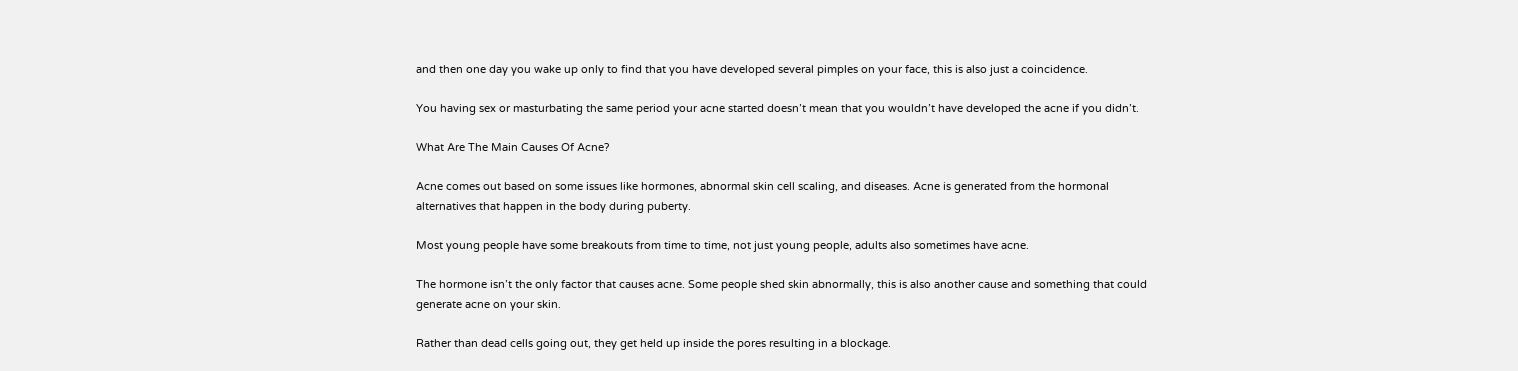and then one day you wake up only to find that you have developed several pimples on your face, this is also just a coincidence.

You having sex or masturbating the same period your acne started doesn’t mean that you wouldn’t have developed the acne if you didn’t.

What Are The Main Causes Of Acne?

Acne comes out based on some issues like hormones, abnormal skin cell scaling, and diseases. Acne is generated from the hormonal alternatives that happen in the body during puberty.

Most young people have some breakouts from time to time, not just young people, adults also sometimes have acne.

The hormone isn’t the only factor that causes acne. Some people shed skin abnormally, this is also another cause and something that could generate acne on your skin.

Rather than dead cells going out, they get held up inside the pores resulting in a blockage.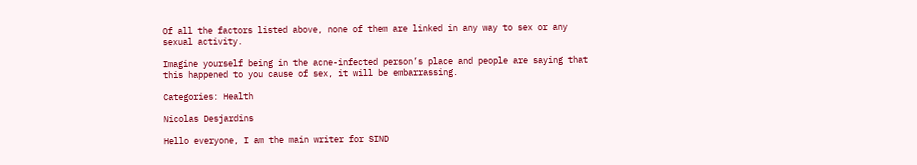Of all the factors listed above, none of them are linked in any way to sex or any sexual activity.

Imagine yourself being in the acne-infected person’s place and people are saying that this happened to you cause of sex, it will be embarrassing.

Categories: Health

Nicolas Desjardins

Hello everyone, I am the main writer for SIND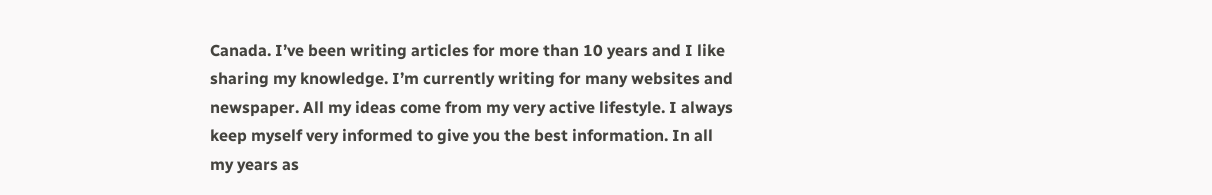Canada. I’ve been writing articles for more than 10 years and I like sharing my knowledge. I’m currently writing for many websites and newspaper. All my ideas come from my very active lifestyle. I always keep myself very informed to give you the best information. In all my years as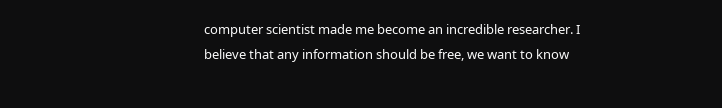computer scientist made me become an incredible researcher. I believe that any information should be free, we want to know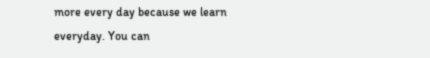more every day because we learn everyday. You can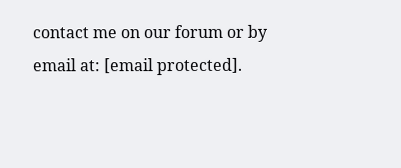contact me on our forum or by email at: [email protected].